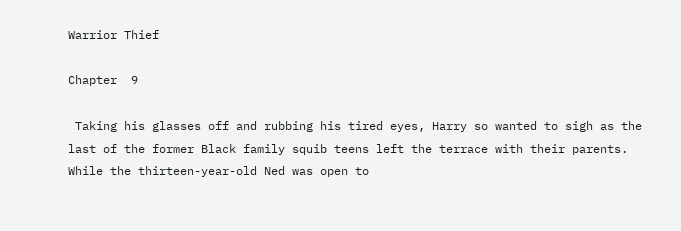Warrior Thief

Chapter  9

 Taking his glasses off and rubbing his tired eyes, Harry so wanted to sigh as the last of the former Black family squib teens left the terrace with their parents. While the thirteen-year-old Ned was open to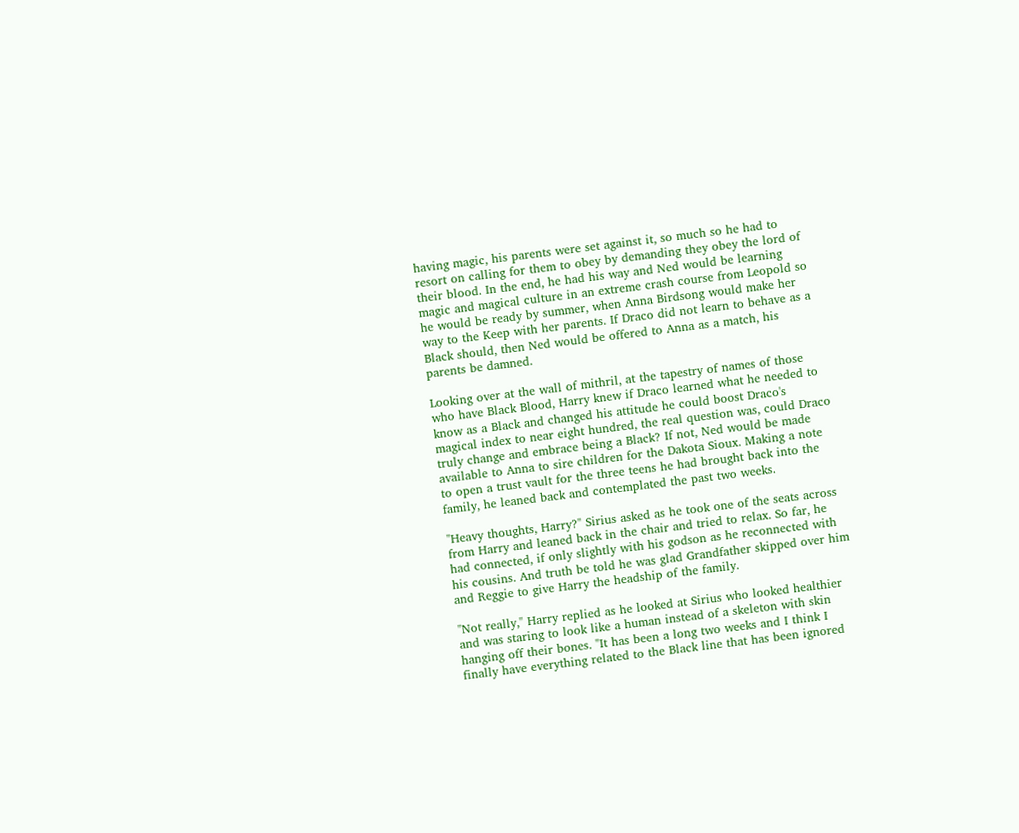having magic, his parents were set against it, so much so he had to resort on calling for them to obey by demanding they obey the lord of their blood. In the end, he had his way and Ned would be learning magic and magical culture in an extreme crash course from Leopold so he would be ready by summer, when Anna Birdsong would make her way to the Keep with her parents. If Draco did not learn to behave as a Black should, then Ned would be offered to Anna as a match, his parents be damned.

Looking over at the wall of mithril, at the tapestry of names of those who have Black Blood, Harry knew if Draco learned what he needed to know as a Black and changed his attitude he could boost Draco's magical index to near eight hundred, the real question was, could Draco truly change and embrace being a Black? If not, Ned would be made available to Anna to sire children for the Dakota Sioux. Making a note to open a trust vault for the three teens he had brought back into the family, he leaned back and contemplated the past two weeks.

"Heavy thoughts, Harry?" Sirius asked as he took one of the seats across from Harry and leaned back in the chair and tried to relax. So far, he had connected, if only slightly with his godson as he reconnected with his cousins. And truth be told he was glad Grandfather skipped over him and Reggie to give Harry the headship of the family.

"Not really," Harry replied as he looked at Sirius who looked healthier and was staring to look like a human instead of a skeleton with skin hanging off their bones. "It has been a long two weeks and I think I finally have everything related to the Black line that has been ignored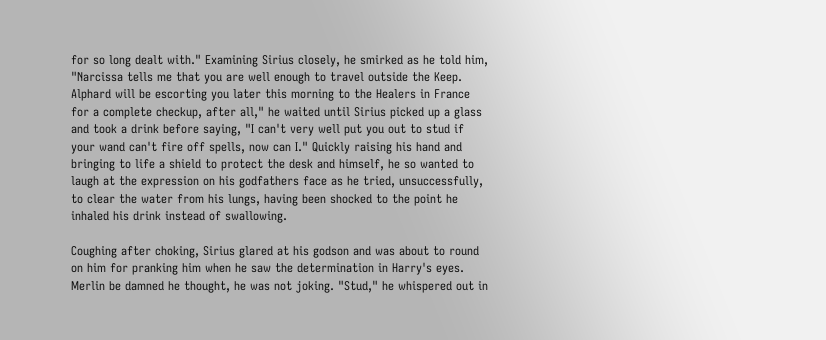for so long dealt with." Examining Sirius closely, he smirked as he told him, "Narcissa tells me that you are well enough to travel outside the Keep. Alphard will be escorting you later this morning to the Healers in France for a complete checkup, after all," he waited until Sirius picked up a glass and took a drink before saying, "I can't very well put you out to stud if your wand can't fire off spells, now can I." Quickly raising his hand and bringing to life a shield to protect the desk and himself, he so wanted to laugh at the expression on his godfathers face as he tried, unsuccessfully, to clear the water from his lungs, having been shocked to the point he inhaled his drink instead of swallowing.

Coughing after choking, Sirius glared at his godson and was about to round on him for pranking him when he saw the determination in Harry's eyes. Merlin be damned he thought, he was not joking. "Stud," he whispered out in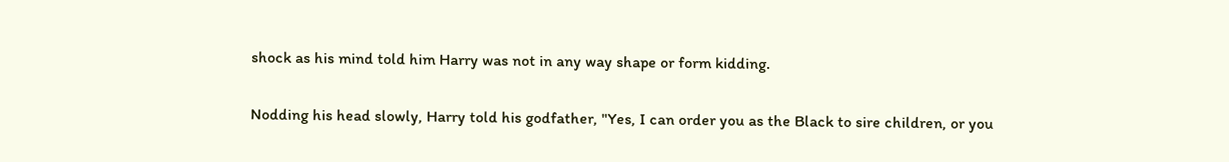shock as his mind told him Harry was not in any way shape or form kidding.

Nodding his head slowly, Harry told his godfather, "Yes, I can order you as the Black to sire children, or you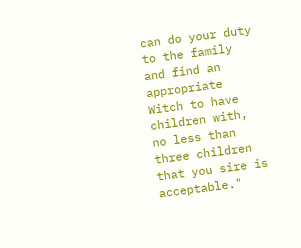can do your duty to the family and find an appropriate Witch to have children with, no less than three children that you sire is acceptable."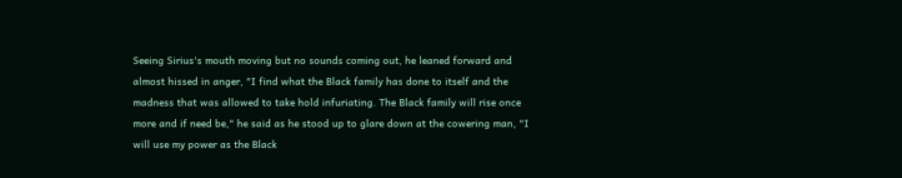Seeing Sirius's mouth moving but no sounds coming out, he leaned forward and almost hissed in anger, "I find what the Black family has done to itself and the madness that was allowed to take hold infuriating. The Black family will rise once more and if need be," he said as he stood up to glare down at the cowering man, "I will use my power as the Black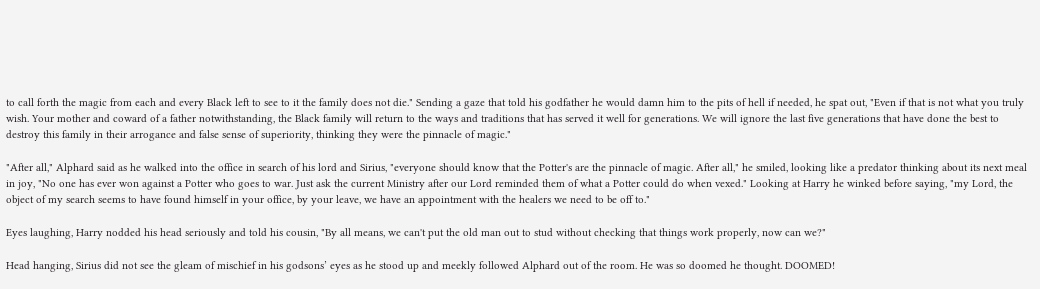to call forth the magic from each and every Black left to see to it the family does not die." Sending a gaze that told his godfather he would damn him to the pits of hell if needed, he spat out, "Even if that is not what you truly wish. Your mother and coward of a father notwithstanding, the Black family will return to the ways and traditions that has served it well for generations. We will ignore the last five generations that have done the best to destroy this family in their arrogance and false sense of superiority, thinking they were the pinnacle of magic."

"After all," Alphard said as he walked into the office in search of his lord and Sirius, "everyone should know that the Potter's are the pinnacle of magic. After all," he smiled, looking like a predator thinking about its next meal in joy, "No one has ever won against a Potter who goes to war. Just ask the current Ministry after our Lord reminded them of what a Potter could do when vexed." Looking at Harry he winked before saying, "my Lord, the object of my search seems to have found himself in your office, by your leave, we have an appointment with the healers we need to be off to."

Eyes laughing, Harry nodded his head seriously and told his cousin, "By all means, we can't put the old man out to stud without checking that things work properly, now can we?"

Head hanging, Sirius did not see the gleam of mischief in his godsons’ eyes as he stood up and meekly followed Alphard out of the room. He was so doomed he thought. DOOMED!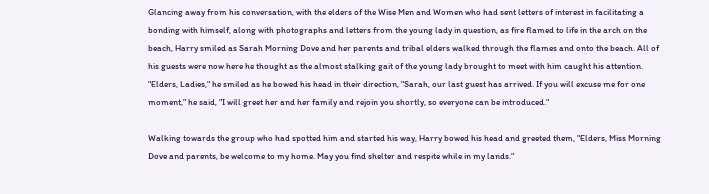Glancing away from his conversation, with the elders of the Wise Men and Women who had sent letters of interest in facilitating a bonding with himself, along with photographs and letters from the young lady in question, as fire flamed to life in the arch on the beach, Harry smiled as Sarah Morning Dove and her parents and tribal elders walked through the flames and onto the beach. All of his guests were now here he thought as the almost stalking gait of the young lady brought to meet with him caught his attention. "Elders, Ladies," he smiled as he bowed his head in their direction, "Sarah, our last guest has arrived. If you will excuse me for one moment," he said, "I will greet her and her family and rejoin you shortly, so everyone can be introduced."

Walking towards the group who had spotted him and started his way, Harry bowed his head and greeted them, "Elders, Miss Morning Dove and parents, be welcome to my home. May you find shelter and respite while in my lands."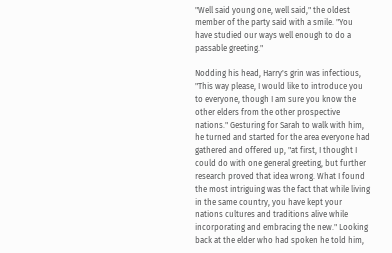"Well said young one, well said," the oldest member of the party said with a smile. "You have studied our ways well enough to do a passable greeting."

Nodding his head, Harry's grin was infectious, "This way please, I would like to introduce you to everyone, though I am sure you know the other elders from the other prospective nations." Gesturing for Sarah to walk with him, he turned and started for the area everyone had gathered and offered up, "at first, I thought I could do with one general greeting, but further research proved that idea wrong. What I found the most intriguing was the fact that while living in the same country, you have kept your nations cultures and traditions alive while incorporating and embracing the new." Looking back at the elder who had spoken he told him,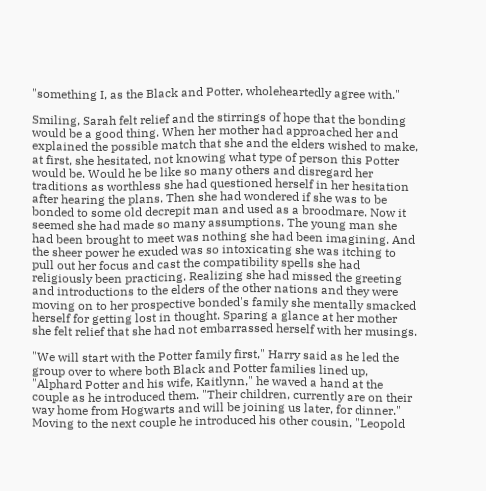"something I, as the Black and Potter, wholeheartedly agree with."

Smiling, Sarah felt relief and the stirrings of hope that the bonding would be a good thing. When her mother had approached her and explained the possible match that she and the elders wished to make, at first, she hesitated, not knowing what type of person this Potter would be. Would he be like so many others and disregard her traditions as worthless she had questioned herself in her hesitation after hearing the plans. Then she had wondered if she was to be bonded to some old decrepit man and used as a broodmare. Now it seemed she had made so many assumptions. The young man she had been brought to meet was nothing she had been imagining. And the sheer power he exuded was so intoxicating she was itching to pull out her focus and cast the compatibility spells she had religiously been practicing. Realizing she had missed the greeting and introductions to the elders of the other nations and they were moving on to her prospective bonded's family she mentally smacked herself for getting lost in thought. Sparing a glance at her mother she felt relief that she had not embarrassed herself with her musings.

"We will start with the Potter family first," Harry said as he led the group over to where both Black and Potter families lined up, "Alphard Potter and his wife, Kaitlynn," he waved a hand at the couple as he introduced them. "Their children, currently are on their way home from Hogwarts and will be joining us later, for dinner." Moving to the next couple he introduced his other cousin, "Leopold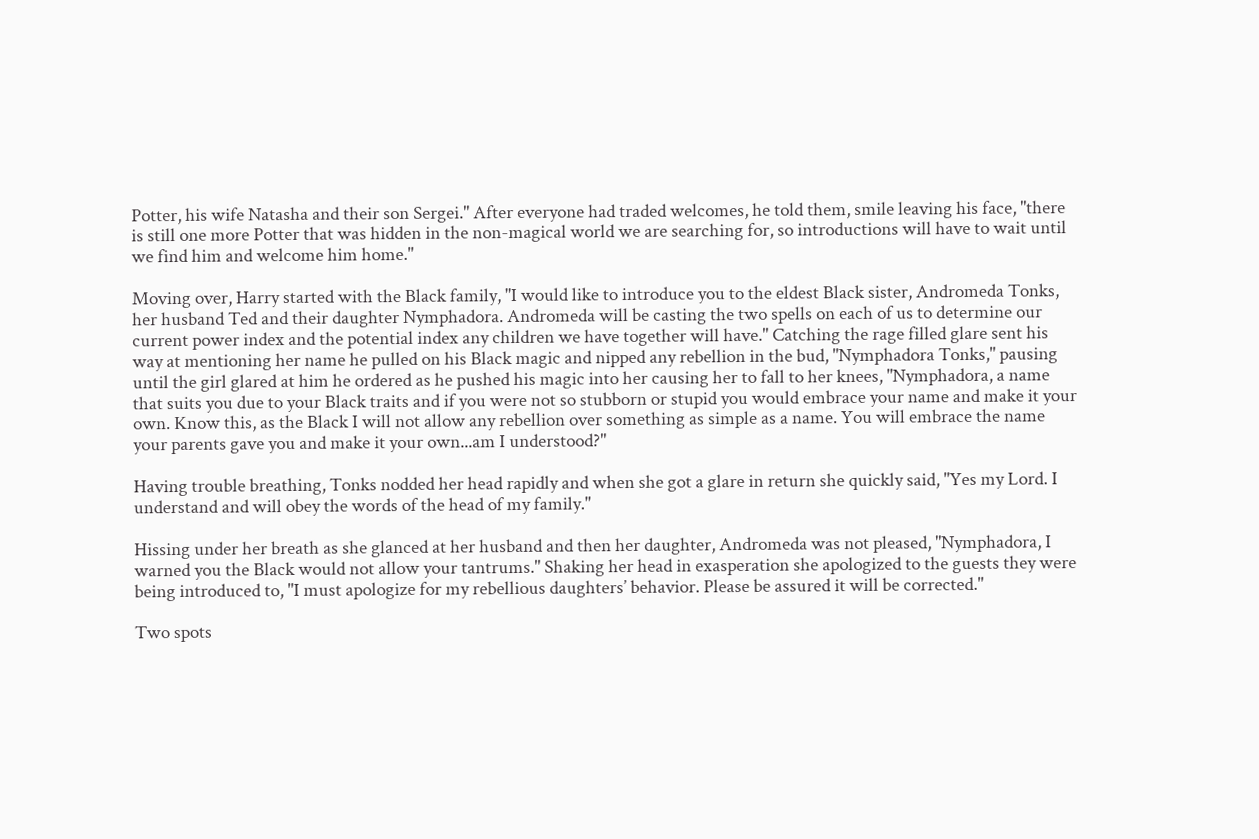Potter, his wife Natasha and their son Sergei." After everyone had traded welcomes, he told them, smile leaving his face, "there is still one more Potter that was hidden in the non-magical world we are searching for, so introductions will have to wait until we find him and welcome him home."

Moving over, Harry started with the Black family, "I would like to introduce you to the eldest Black sister, Andromeda Tonks, her husband Ted and their daughter Nymphadora. Andromeda will be casting the two spells on each of us to determine our current power index and the potential index any children we have together will have." Catching the rage filled glare sent his way at mentioning her name he pulled on his Black magic and nipped any rebellion in the bud, "Nymphadora Tonks," pausing until the girl glared at him he ordered as he pushed his magic into her causing her to fall to her knees, "Nymphadora, a name that suits you due to your Black traits and if you were not so stubborn or stupid you would embrace your name and make it your own. Know this, as the Black I will not allow any rebellion over something as simple as a name. You will embrace the name your parents gave you and make it your own...am I understood?"

Having trouble breathing, Tonks nodded her head rapidly and when she got a glare in return she quickly said, "Yes my Lord. I understand and will obey the words of the head of my family."

Hissing under her breath as she glanced at her husband and then her daughter, Andromeda was not pleased, "Nymphadora, I warned you the Black would not allow your tantrums." Shaking her head in exasperation she apologized to the guests they were being introduced to, "I must apologize for my rebellious daughters’ behavior. Please be assured it will be corrected."

Two spots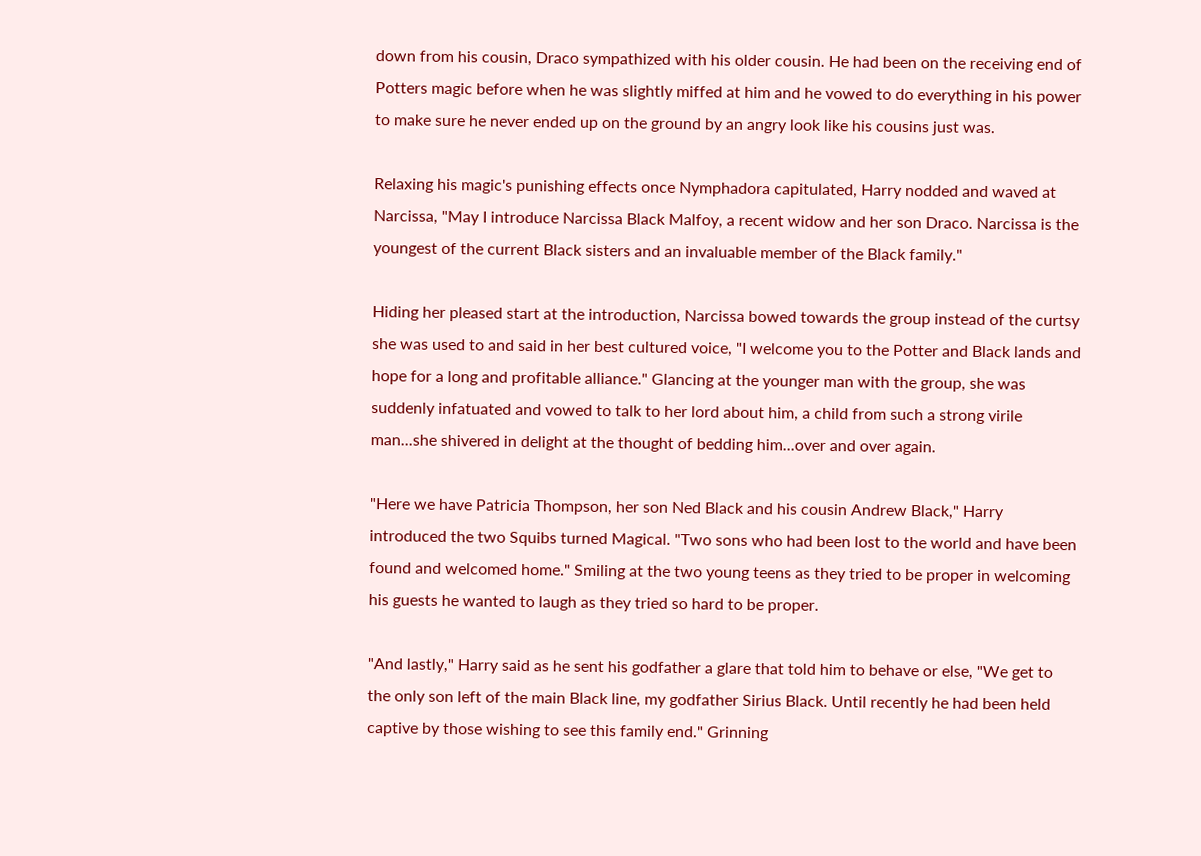down from his cousin, Draco sympathized with his older cousin. He had been on the receiving end of Potters magic before when he was slightly miffed at him and he vowed to do everything in his power to make sure he never ended up on the ground by an angry look like his cousins just was.

Relaxing his magic's punishing effects once Nymphadora capitulated, Harry nodded and waved at Narcissa, "May I introduce Narcissa Black Malfoy, a recent widow and her son Draco. Narcissa is the youngest of the current Black sisters and an invaluable member of the Black family."

Hiding her pleased start at the introduction, Narcissa bowed towards the group instead of the curtsy she was used to and said in her best cultured voice, "I welcome you to the Potter and Black lands and hope for a long and profitable alliance." Glancing at the younger man with the group, she was suddenly infatuated and vowed to talk to her lord about him, a child from such a strong virile man...she shivered in delight at the thought of bedding him...over and over again.

"Here we have Patricia Thompson, her son Ned Black and his cousin Andrew Black," Harry introduced the two Squibs turned Magical. "Two sons who had been lost to the world and have been found and welcomed home." Smiling at the two young teens as they tried to be proper in welcoming his guests he wanted to laugh as they tried so hard to be proper.

"And lastly," Harry said as he sent his godfather a glare that told him to behave or else, "We get to the only son left of the main Black line, my godfather Sirius Black. Until recently he had been held captive by those wishing to see this family end." Grinning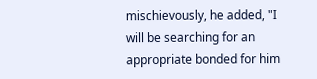mischievously, he added, "I will be searching for an appropriate bonded for him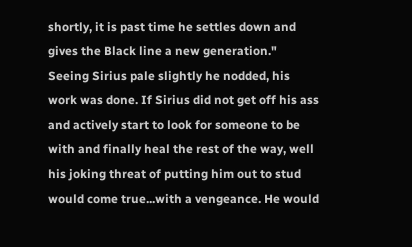shortly, it is past time he settles down and gives the Black line a new generation." Seeing Sirius pale slightly he nodded, his work was done. If Sirius did not get off his ass and actively start to look for someone to be with and finally heal the rest of the way, well his joking threat of putting him out to stud would come true...with a vengeance. He would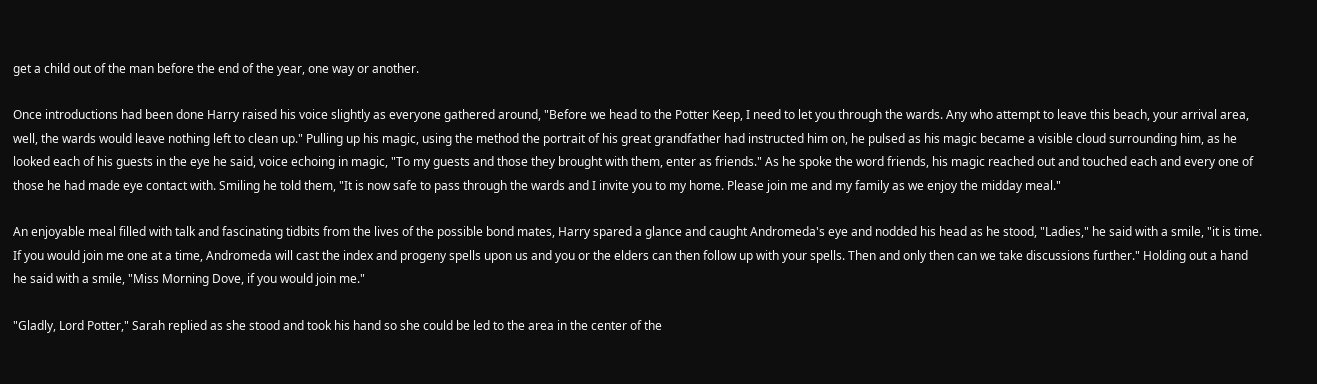get a child out of the man before the end of the year, one way or another.

Once introductions had been done Harry raised his voice slightly as everyone gathered around, "Before we head to the Potter Keep, I need to let you through the wards. Any who attempt to leave this beach, your arrival area, well, the wards would leave nothing left to clean up." Pulling up his magic, using the method the portrait of his great grandfather had instructed him on, he pulsed as his magic became a visible cloud surrounding him, as he looked each of his guests in the eye he said, voice echoing in magic, "To my guests and those they brought with them, enter as friends." As he spoke the word friends, his magic reached out and touched each and every one of those he had made eye contact with. Smiling he told them, "It is now safe to pass through the wards and I invite you to my home. Please join me and my family as we enjoy the midday meal."

An enjoyable meal filled with talk and fascinating tidbits from the lives of the possible bond mates, Harry spared a glance and caught Andromeda's eye and nodded his head as he stood, "Ladies," he said with a smile, "it is time. If you would join me one at a time, Andromeda will cast the index and progeny spells upon us and you or the elders can then follow up with your spells. Then and only then can we take discussions further." Holding out a hand he said with a smile, "Miss Morning Dove, if you would join me."

"Gladly, Lord Potter," Sarah replied as she stood and took his hand so she could be led to the area in the center of the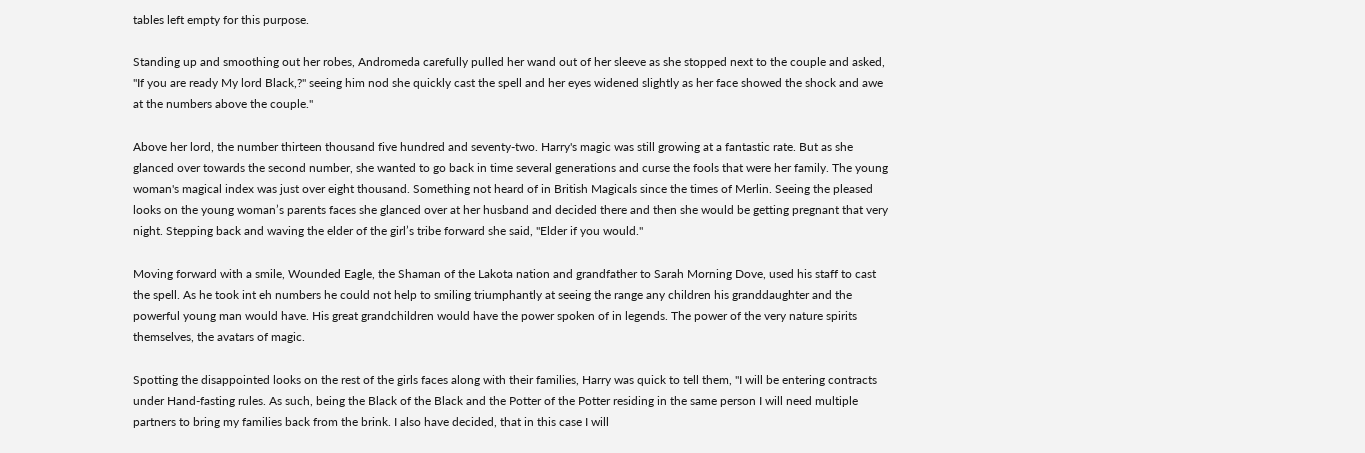tables left empty for this purpose.

Standing up and smoothing out her robes, Andromeda carefully pulled her wand out of her sleeve as she stopped next to the couple and asked, "If you are ready My lord Black,?" seeing him nod she quickly cast the spell and her eyes widened slightly as her face showed the shock and awe at the numbers above the couple."

Above her lord, the number thirteen thousand five hundred and seventy-two. Harry's magic was still growing at a fantastic rate. But as she glanced over towards the second number, she wanted to go back in time several generations and curse the fools that were her family. The young woman's magical index was just over eight thousand. Something not heard of in British Magicals since the times of Merlin. Seeing the pleased looks on the young woman’s parents faces she glanced over at her husband and decided there and then she would be getting pregnant that very night. Stepping back and waving the elder of the girl’s tribe forward she said, "Elder if you would."

Moving forward with a smile, Wounded Eagle, the Shaman of the Lakota nation and grandfather to Sarah Morning Dove, used his staff to cast the spell. As he took int eh numbers he could not help to smiling triumphantly at seeing the range any children his granddaughter and the powerful young man would have. His great grandchildren would have the power spoken of in legends. The power of the very nature spirits themselves, the avatars of magic.

Spotting the disappointed looks on the rest of the girls faces along with their families, Harry was quick to tell them, "I will be entering contracts under Hand-fasting rules. As such, being the Black of the Black and the Potter of the Potter residing in the same person I will need multiple partners to bring my families back from the brink. I also have decided, that in this case I will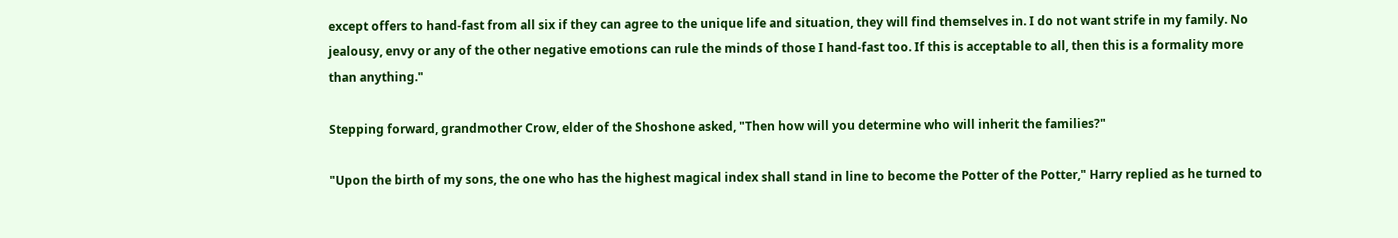except offers to hand-fast from all six if they can agree to the unique life and situation, they will find themselves in. I do not want strife in my family. No jealousy, envy or any of the other negative emotions can rule the minds of those I hand-fast too. If this is acceptable to all, then this is a formality more than anything."

Stepping forward, grandmother Crow, elder of the Shoshone asked, "Then how will you determine who will inherit the families?"

"Upon the birth of my sons, the one who has the highest magical index shall stand in line to become the Potter of the Potter," Harry replied as he turned to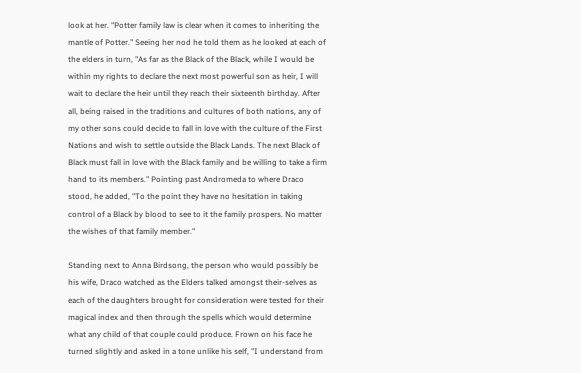look at her. "Potter family law is clear when it comes to inheriting the mantle of Potter." Seeing her nod he told them as he looked at each of the elders in turn, "As far as the Black of the Black, while I would be within my rights to declare the next most powerful son as heir, I will wait to declare the heir until they reach their sixteenth birthday. After all, being raised in the traditions and cultures of both nations, any of my other sons could decide to fall in love with the culture of the First Nations and wish to settle outside the Black Lands. The next Black of Black must fall in love with the Black family and be willing to take a firm hand to its members." Pointing past Andromeda to where Draco stood, he added, "To the point they have no hesitation in taking control of a Black by blood to see to it the family prospers. No matter the wishes of that family member."

Standing next to Anna Birdsong, the person who would possibly be his wife, Draco watched as the Elders talked amongst their-selves as each of the daughters brought for consideration were tested for their magical index and then through the spells which would determine what any child of that couple could produce. Frown on his face he turned slightly and asked in a tone unlike his self, "I understand from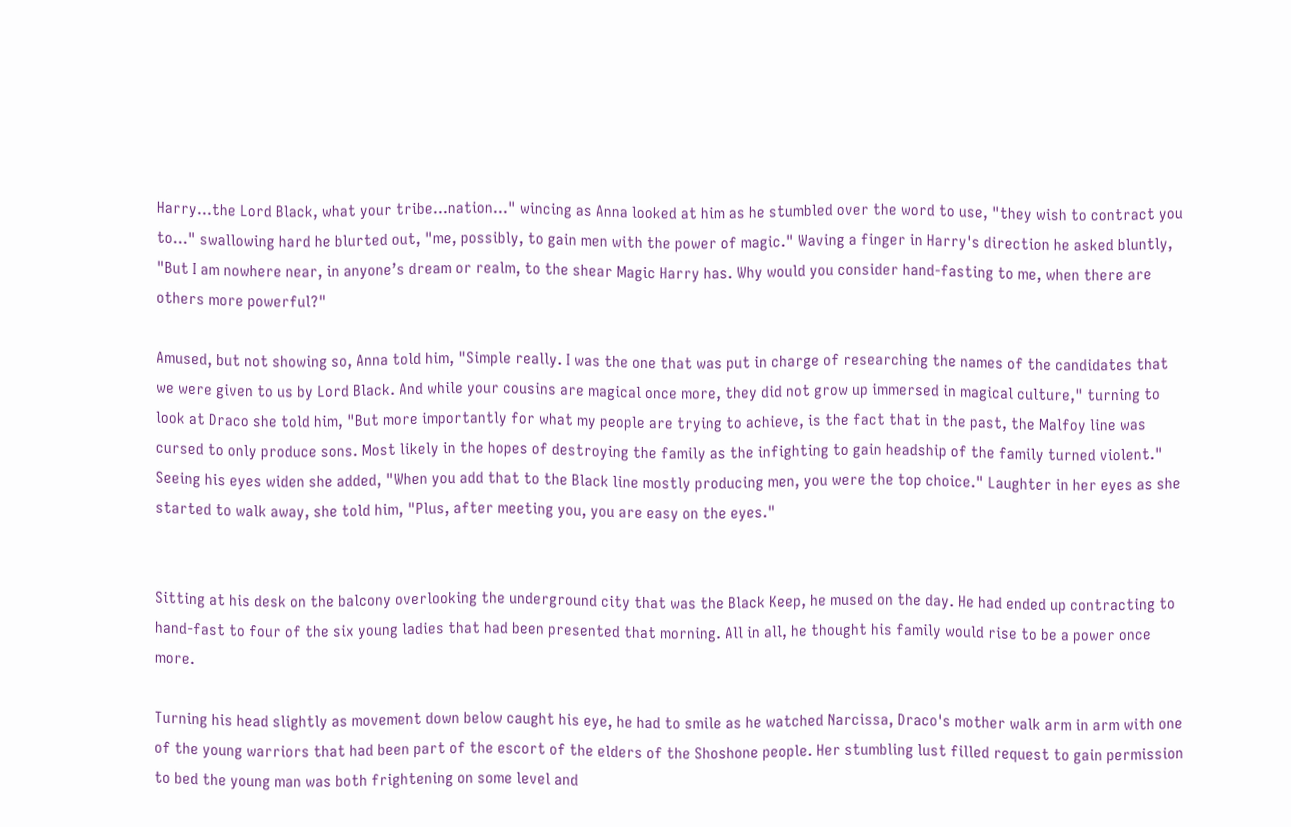Harry...the Lord Black, what your tribe...nation..." wincing as Anna looked at him as he stumbled over the word to use, "they wish to contract you to..." swallowing hard he blurted out, "me, possibly, to gain men with the power of magic." Waving a finger in Harry's direction he asked bluntly, "But I am nowhere near, in anyone’s dream or realm, to the shear Magic Harry has. Why would you consider hand-fasting to me, when there are others more powerful?"

Amused, but not showing so, Anna told him, "Simple really. I was the one that was put in charge of researching the names of the candidates that we were given to us by Lord Black. And while your cousins are magical once more, they did not grow up immersed in magical culture," turning to look at Draco she told him, "But more importantly for what my people are trying to achieve, is the fact that in the past, the Malfoy line was cursed to only produce sons. Most likely in the hopes of destroying the family as the infighting to gain headship of the family turned violent." Seeing his eyes widen she added, "When you add that to the Black line mostly producing men, you were the top choice." Laughter in her eyes as she started to walk away, she told him, "Plus, after meeting you, you are easy on the eyes."


Sitting at his desk on the balcony overlooking the underground city that was the Black Keep, he mused on the day. He had ended up contracting to hand-fast to four of the six young ladies that had been presented that morning. All in all, he thought his family would rise to be a power once more.

Turning his head slightly as movement down below caught his eye, he had to smile as he watched Narcissa, Draco's mother walk arm in arm with one of the young warriors that had been part of the escort of the elders of the Shoshone people. Her stumbling lust filled request to gain permission to bed the young man was both frightening on some level and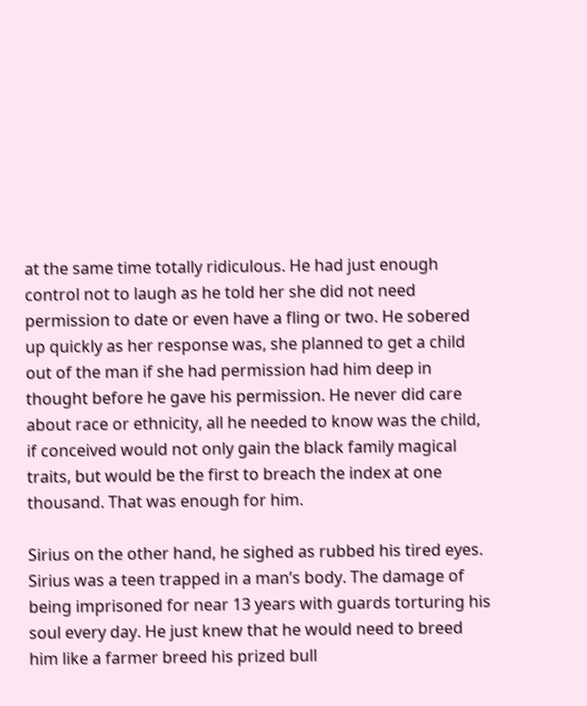at the same time totally ridiculous. He had just enough control not to laugh as he told her she did not need permission to date or even have a fling or two. He sobered up quickly as her response was, she planned to get a child out of the man if she had permission had him deep in thought before he gave his permission. He never did care about race or ethnicity, all he needed to know was the child, if conceived would not only gain the black family magical traits, but would be the first to breach the index at one thousand. That was enough for him.

Sirius on the other hand, he sighed as rubbed his tired eyes. Sirius was a teen trapped in a man’s body. The damage of being imprisoned for near 13 years with guards torturing his soul every day. He just knew that he would need to breed him like a farmer breed his prized bull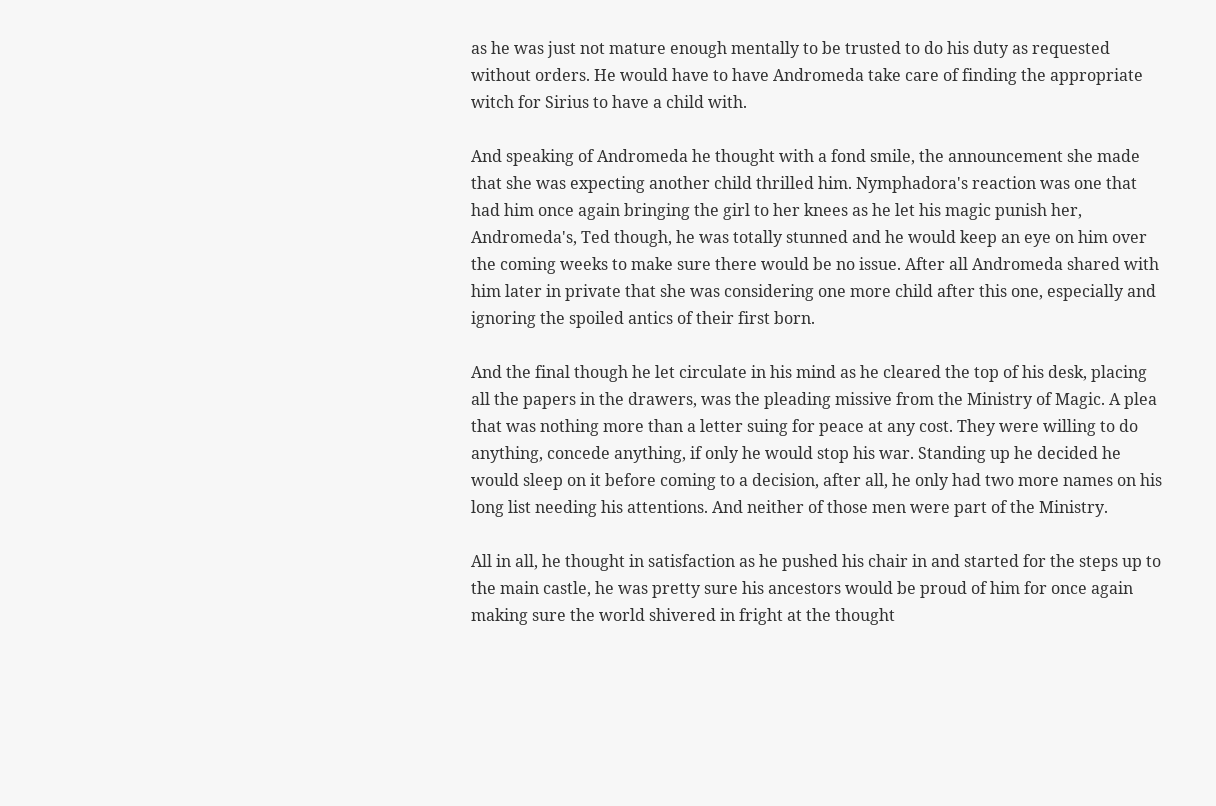as he was just not mature enough mentally to be trusted to do his duty as requested without orders. He would have to have Andromeda take care of finding the appropriate witch for Sirius to have a child with.

And speaking of Andromeda he thought with a fond smile, the announcement she made that she was expecting another child thrilled him. Nymphadora's reaction was one that had him once again bringing the girl to her knees as he let his magic punish her, Andromeda's, Ted though, he was totally stunned and he would keep an eye on him over the coming weeks to make sure there would be no issue. After all Andromeda shared with him later in private that she was considering one more child after this one, especially and ignoring the spoiled antics of their first born.

And the final though he let circulate in his mind as he cleared the top of his desk, placing all the papers in the drawers, was the pleading missive from the Ministry of Magic. A plea that was nothing more than a letter suing for peace at any cost. They were willing to do anything, concede anything, if only he would stop his war. Standing up he decided he would sleep on it before coming to a decision, after all, he only had two more names on his long list needing his attentions. And neither of those men were part of the Ministry.

All in all, he thought in satisfaction as he pushed his chair in and started for the steps up to the main castle, he was pretty sure his ancestors would be proud of him for once again making sure the world shivered in fright at the thought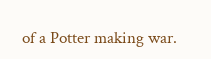of a Potter making war.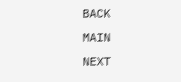BACK      MAIN      NEXT